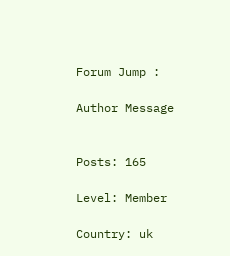Forum Jump :

Author Message


Posts: 165

Level: Member

Country: uk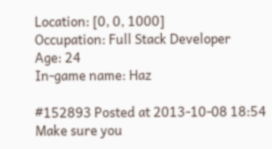Location: [0, 0, 1000]
Occupation: Full Stack Developer
Age: 24
In-game name: Haz

#152893 Posted at 2013-10-08 18:54
Make sure you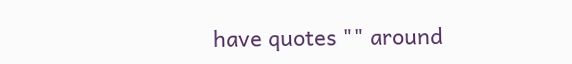have quotes "" around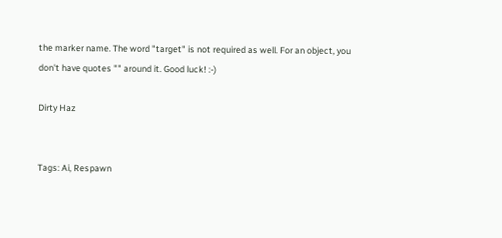the marker name. The word "target" is not required as well. For an object, you don't have quotes "" around it. Good luck! :-)

Dirty Haz


Tags: Ai, Respawn